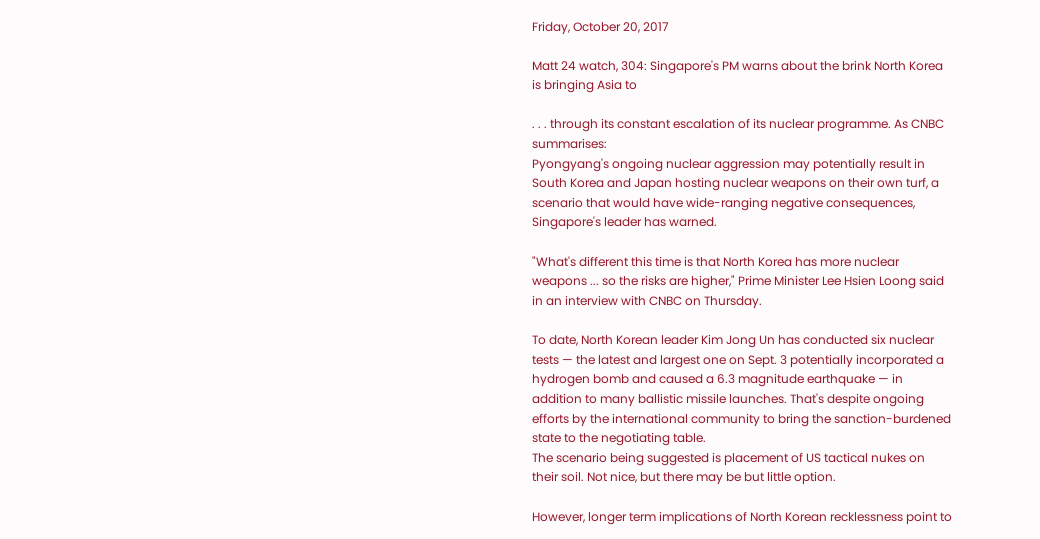Friday, October 20, 2017

Matt 24 watch, 304: Singapore's PM warns about the brink North Korea is bringing Asia to

. . . through its constant escalation of its nuclear programme. As CNBC summarises:
Pyongyang's ongoing nuclear aggression may potentially result in South Korea and Japan hosting nuclear weapons on their own turf, a scenario that would have wide-ranging negative consequences, Singapore's leader has warned.

"What's different this time is that North Korea has more nuclear weapons ... so the risks are higher," Prime Minister Lee Hsien Loong said in an interview with CNBC on Thursday.

To date, North Korean leader Kim Jong Un has conducted six nuclear tests — the latest and largest one on Sept. 3 potentially incorporated a hydrogen bomb and caused a 6.3 magnitude earthquake — in addition to many ballistic missile launches. That's despite ongoing efforts by the international community to bring the sanction-burdened state to the negotiating table.
The scenario being suggested is placement of US tactical nukes on their soil. Not nice, but there may be but little option.

However, longer term implications of North Korean recklessness point to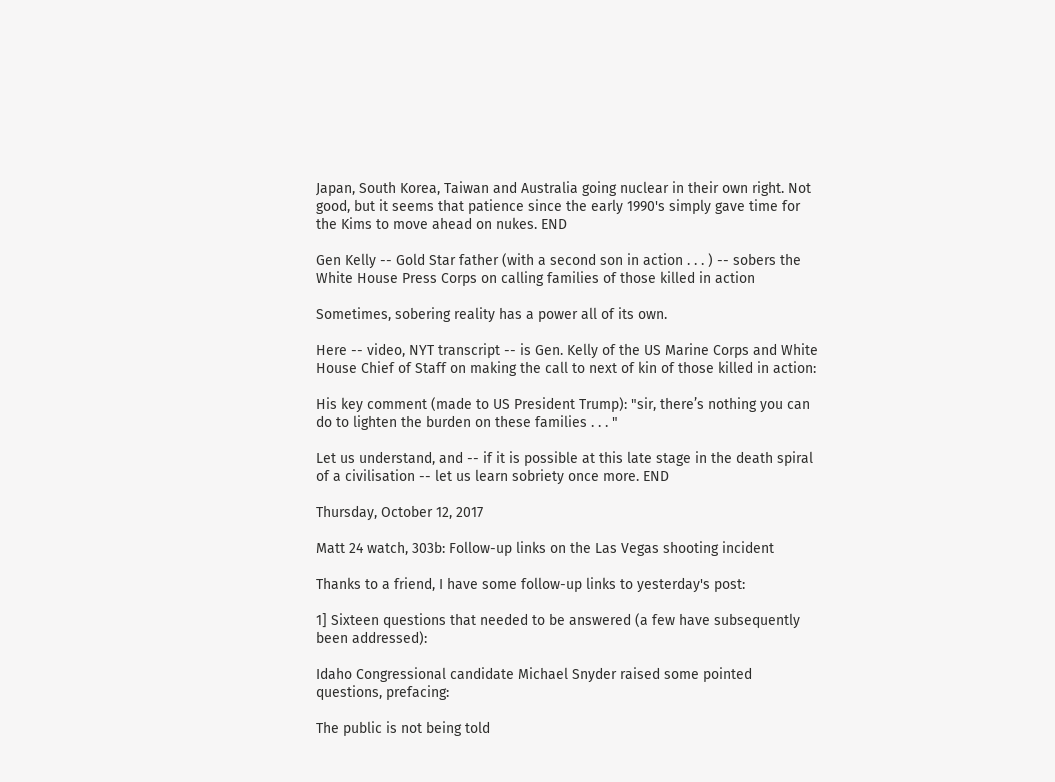Japan, South Korea, Taiwan and Australia going nuclear in their own right. Not good, but it seems that patience since the early 1990's simply gave time for the Kims to move ahead on nukes. END

Gen Kelly -- Gold Star father (with a second son in action . . . ) -- sobers the White House Press Corps on calling families of those killed in action

Sometimes, sobering reality has a power all of its own.

Here -- video, NYT transcript -- is Gen. Kelly of the US Marine Corps and White House Chief of Staff on making the call to next of kin of those killed in action:

His key comment (made to US President Trump): "sir, there’s nothing you can do to lighten the burden on these families . . . "

Let us understand, and -- if it is possible at this late stage in the death spiral of a civilisation -- let us learn sobriety once more. END

Thursday, October 12, 2017

Matt 24 watch, 303b: Follow-up links on the Las Vegas shooting incident

Thanks to a friend, I have some follow-up links to yesterday's post:

1] Sixteen questions that needed to be answered (a few have subsequently been addressed):

Idaho Congressional candidate Michael Snyder raised some pointed questions, prefacing:

The public is not being told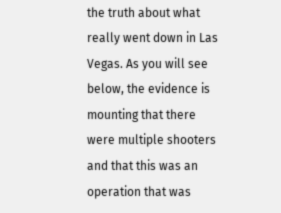the truth about what really went down in Las Vegas. As you will see below, the evidence is mounting that there were multiple shooters and that this was an operation that was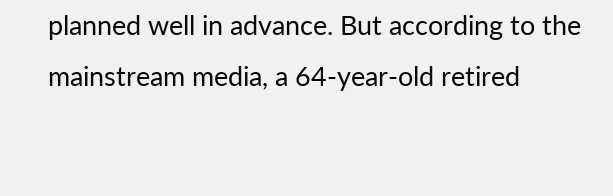planned well in advance. But according to the mainstream media, a 64-year-old retired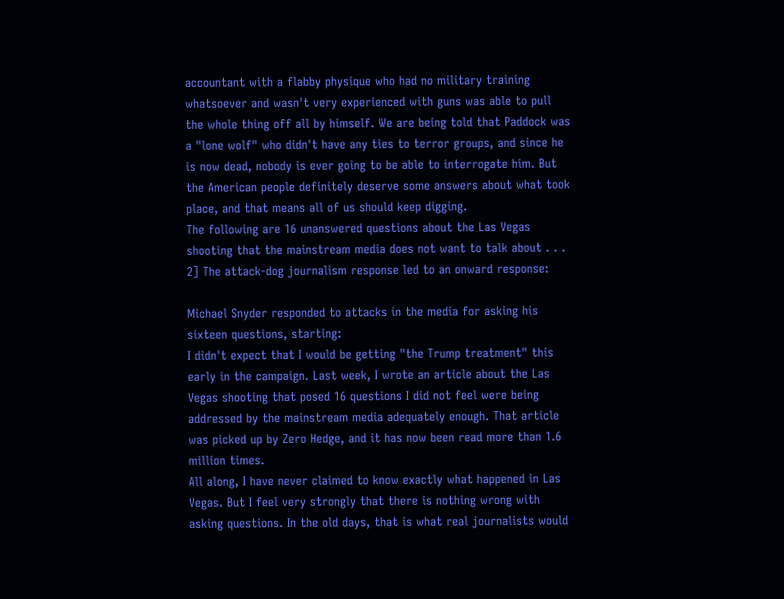accountant with a flabby physique who had no military training whatsoever and wasn't very experienced with guns was able to pull the whole thing off all by himself. We are being told that Paddock was a "lone wolf" who didn't have any ties to terror groups, and since he is now dead, nobody is ever going to be able to interrogate him. But the American people definitely deserve some answers about what took place, and that means all of us should keep digging.
The following are 16 unanswered questions about the Las Vegas shooting that the mainstream media does not want to talk about . . .
2] The attack-dog journalism response led to an onward response:

Michael Snyder responded to attacks in the media for asking his sixteen questions, starting:
I didn't expect that I would be getting "the Trump treatment" this early in the campaign. Last week, I wrote an article about the Las Vegas shooting that posed 16 questions I did not feel were being addressed by the mainstream media adequately enough. That article was picked up by Zero Hedge, and it has now been read more than 1.6 million times.
All along, I have never claimed to know exactly what happened in Las Vegas. But I feel very strongly that there is nothing wrong with asking questions. In the old days, that is what real journalists would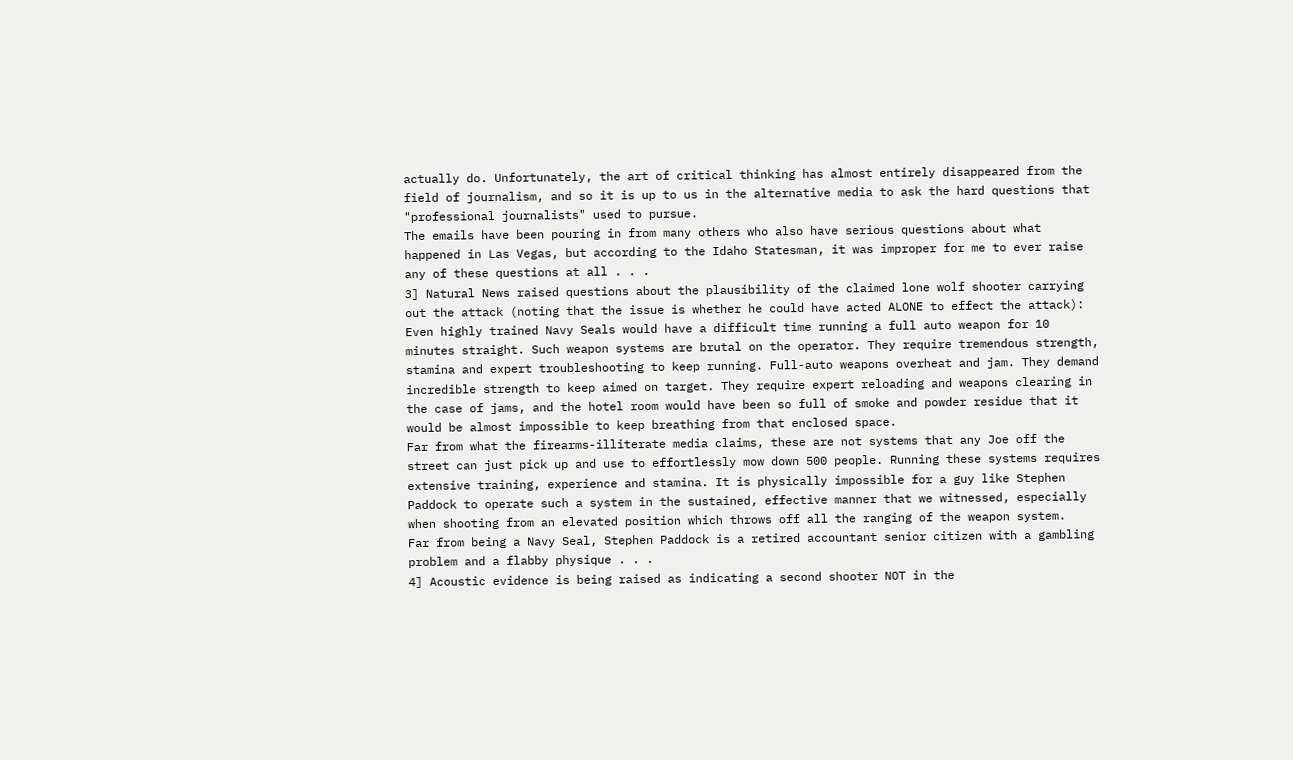actually do. Unfortunately, the art of critical thinking has almost entirely disappeared from the field of journalism, and so it is up to us in the alternative media to ask the hard questions that "professional journalists" used to pursue.
The emails have been pouring in from many others who also have serious questions about what happened in Las Vegas, but according to the Idaho Statesman, it was improper for me to ever raise any of these questions at all . . .
3] Natural News raised questions about the plausibility of the claimed lone wolf shooter carrying out the attack (noting that the issue is whether he could have acted ALONE to effect the attack):
Even highly trained Navy Seals would have a difficult time running a full auto weapon for 10 minutes straight. Such weapon systems are brutal on the operator. They require tremendous strength, stamina and expert troubleshooting to keep running. Full-auto weapons overheat and jam. They demand incredible strength to keep aimed on target. They require expert reloading and weapons clearing in the case of jams, and the hotel room would have been so full of smoke and powder residue that it would be almost impossible to keep breathing from that enclosed space.
Far from what the firearms-illiterate media claims, these are not systems that any Joe off the street can just pick up and use to effortlessly mow down 500 people. Running these systems requires extensive training, experience and stamina. It is physically impossible for a guy like Stephen Paddock to operate such a system in the sustained, effective manner that we witnessed, especially when shooting from an elevated position which throws off all the ranging of the weapon system.
Far from being a Navy Seal, Stephen Paddock is a retired accountant senior citizen with a gambling problem and a flabby physique . . .
4] Acoustic evidence is being raised as indicating a second shooter NOT in the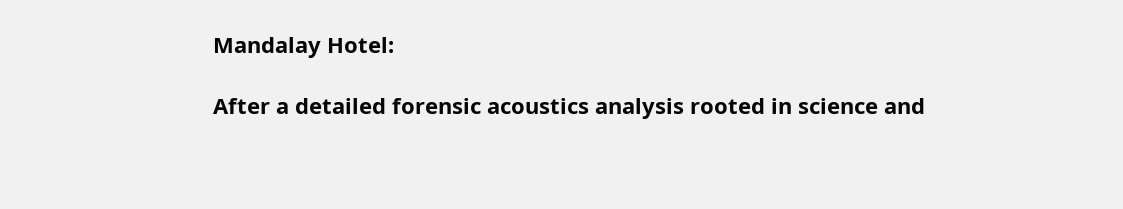Mandalay Hotel:

After a detailed forensic acoustics analysis rooted in science and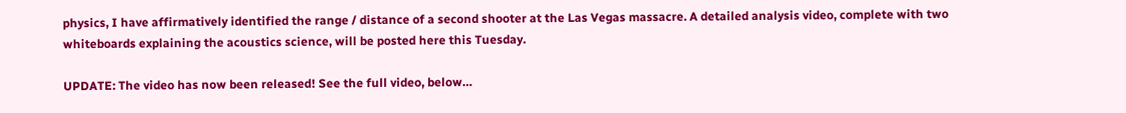physics, I have affirmatively identified the range / distance of a second shooter at the Las Vegas massacre. A detailed analysis video, complete with two whiteboards explaining the acoustics science, will be posted here this Tuesday.

UPDATE: The video has now been released! See the full video, below…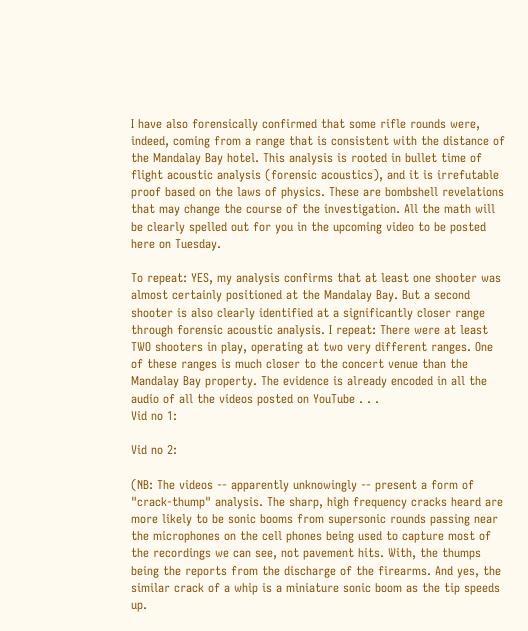I have also forensically confirmed that some rifle rounds were, indeed, coming from a range that is consistent with the distance of the Mandalay Bay hotel. This analysis is rooted in bullet time of flight acoustic analysis (forensic acoustics), and it is irrefutable proof based on the laws of physics. These are bombshell revelations that may change the course of the investigation. All the math will be clearly spelled out for you in the upcoming video to be posted here on Tuesday.

To repeat: YES, my analysis confirms that at least one shooter was almost certainly positioned at the Mandalay Bay. But a second shooter is also clearly identified at a significantly closer range through forensic acoustic analysis. I repeat: There were at least TWO shooters in play, operating at two very different ranges. One of these ranges is much closer to the concert venue than the Mandalay Bay property. The evidence is already encoded in all the audio of all the videos posted on YouTube . . .
Vid no 1:

Vid no 2:

(NB: The videos -- apparently unknowingly -- present a form of "crack-thump" analysis. The sharp, high frequency cracks heard are more likely to be sonic booms from supersonic rounds passing near the microphones on the cell phones being used to capture most of the recordings we can see, not pavement hits. With, the thumps being the reports from the discharge of the firearms. And yes, the similar crack of a whip is a miniature sonic boom as the tip speeds up.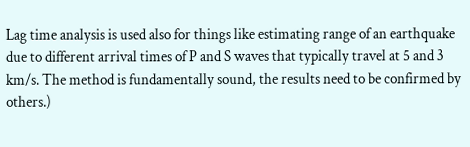Lag time analysis is used also for things like estimating range of an earthquake due to different arrival times of P and S waves that typically travel at 5 and 3 km/s. The method is fundamentally sound, the results need to be confirmed by others.)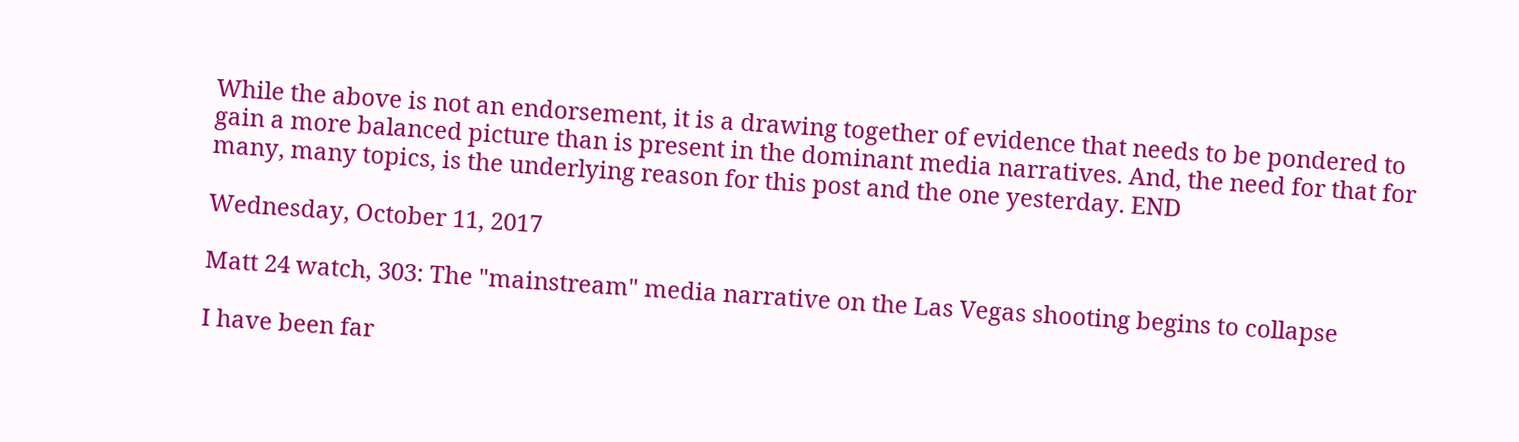While the above is not an endorsement, it is a drawing together of evidence that needs to be pondered to gain a more balanced picture than is present in the dominant media narratives. And, the need for that for many, many topics, is the underlying reason for this post and the one yesterday. END

Wednesday, October 11, 2017

Matt 24 watch, 303: The "mainstream" media narrative on the Las Vegas shooting begins to collapse

I have been far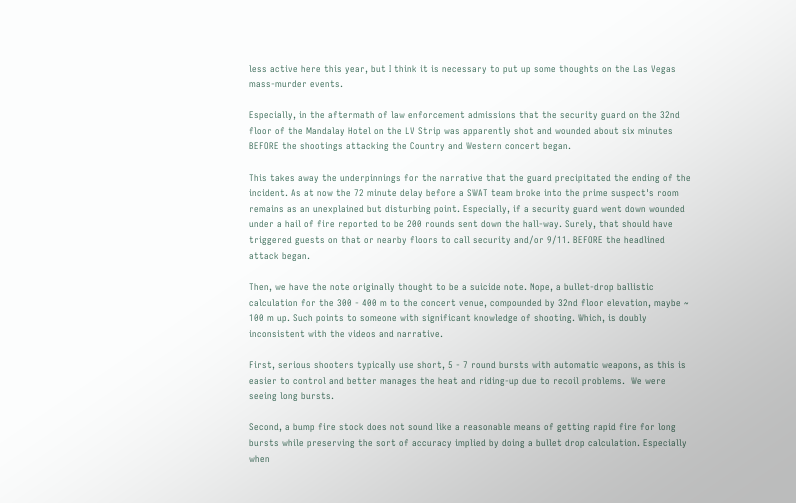less active here this year, but I think it is necessary to put up some thoughts on the Las Vegas mass-murder events.

Especially, in the aftermath of law enforcement admissions that the security guard on the 32nd floor of the Mandalay Hotel on the LV Strip was apparently shot and wounded about six minutes BEFORE the shootings attacking the Country and Western concert began.

This takes away the underpinnings for the narrative that the guard precipitated the ending of the incident. As at now the 72 minute delay before a SWAT team broke into the prime suspect's room remains as an unexplained but disturbing point. Especially, if a security guard went down wounded under a hail of fire reported to be 200 rounds sent down the hall-way. Surely, that should have triggered guests on that or nearby floors to call security and/or 9/11. BEFORE the headlined attack began.

Then, we have the note originally thought to be a suicide note. Nope, a bullet-drop ballistic calculation for the 300 - 400 m to the concert venue, compounded by 32nd floor elevation, maybe ~ 100 m up. Such points to someone with significant knowledge of shooting. Which, is doubly inconsistent with the videos and narrative.

First, serious shooters typically use short, 5 - 7 round bursts with automatic weapons, as this is easier to control and better manages the heat and riding-up due to recoil problems.  We were seeing long bursts.

Second, a bump fire stock does not sound like a reasonable means of getting rapid fire for long bursts while preserving the sort of accuracy implied by doing a bullet drop calculation. Especially when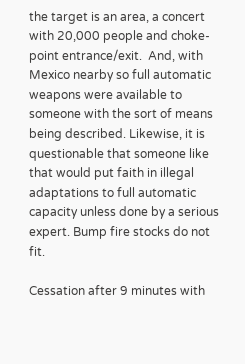the target is an area, a concert with 20,000 people and choke-point entrance/exit.  And, with Mexico nearby so full automatic weapons were available to someone with the sort of means being described. Likewise, it is questionable that someone like that would put faith in illegal adaptations to full automatic capacity unless done by a serious expert. Bump fire stocks do not fit.

Cessation after 9 minutes with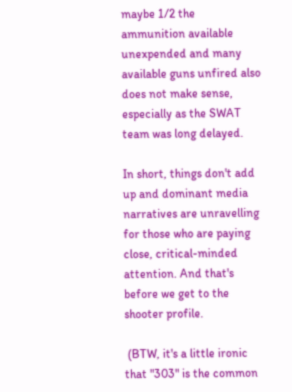maybe 1/2 the ammunition available unexpended and many available guns unfired also does not make sense, especially as the SWAT team was long delayed.

In short, things don't add up and dominant media narratives are unravelling for those who are paying close, critical-minded attention. And that's before we get to the shooter profile.

 (BTW, it's a little ironic that "303" is the common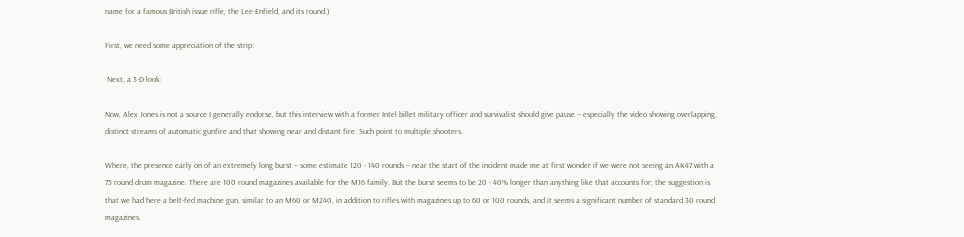name for a famous British issue rifle, the Lee-Enfield, and its round.)

First, we need some appreciation of the strip:

 Next, a 3-D look:

Now, Alex Jones is not a source I generally endorse, but this interview with a former Intel billet military officer and survivalist should give pause -- especially the video showing overlapping, distinct streams of automatic gunfire and that showing near and distant fire. Such point to multiple shooters.

Where, the presence early on of an extremely long burst -- some estimate 120 - 140 rounds -- near the start of the incident made me at first wonder if we were not seeing an AK47 with a 75 round drum magazine. There are 100 round magazines available for the M16 family. But the burst seems to be 20 - 40% longer than anything like that accounts for; the suggestion is that we had here a belt-fed machine gun, similar to an M60 or M240, in addition to rifles with magazines up to 60 or 100 rounds, and it seems a significant number of standard 30 round magazines.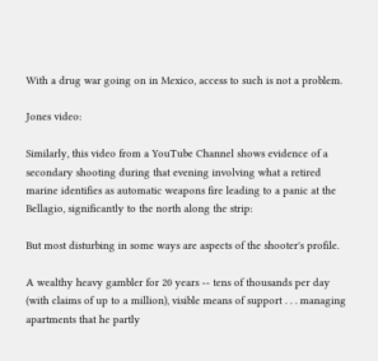With a drug war going on in Mexico, access to such is not a problem.

Jones video:

Similarly, this video from a YouTube Channel shows evidence of a secondary shooting during that evening involving what a retired marine identifies as automatic weapons fire leading to a panic at the Bellagio, significantly to the north along the strip:

But most disturbing in some ways are aspects of the shooter's profile.

A wealthy heavy gambler for 20 years -- tens of thousands per day (with claims of up to a million), visible means of support . . . managing apartments that he partly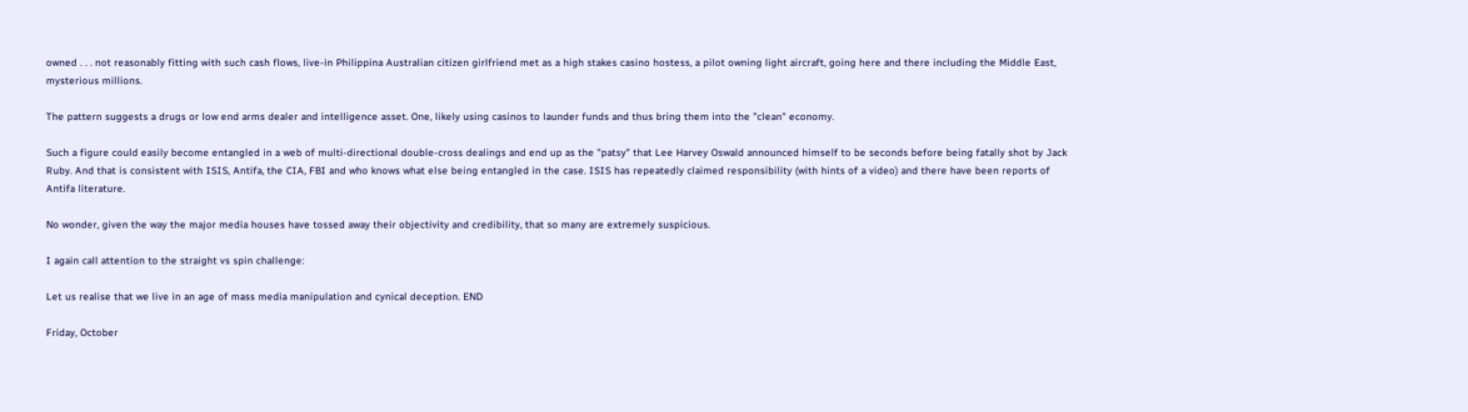owned . . . not reasonably fitting with such cash flows, live-in Philippina Australian citizen girlfriend met as a high stakes casino hostess, a pilot owning light aircraft, going here and there including the Middle East, mysterious millions.

The pattern suggests a drugs or low end arms dealer and intelligence asset. One, likely using casinos to launder funds and thus bring them into the "clean" economy.

Such a figure could easily become entangled in a web of multi-directional double-cross dealings and end up as the "patsy" that Lee Harvey Oswald announced himself to be seconds before being fatally shot by Jack Ruby. And that is consistent with ISIS, Antifa, the CIA, FBI and who knows what else being entangled in the case. ISIS has repeatedly claimed responsibility (with hints of a video) and there have been reports of Antifa literature.

No wonder, given the way the major media houses have tossed away their objectivity and credibility, that so many are extremely suspicious.

I again call attention to the straight vs spin challenge:

Let us realise that we live in an age of mass media manipulation and cynical deception. END

Friday, October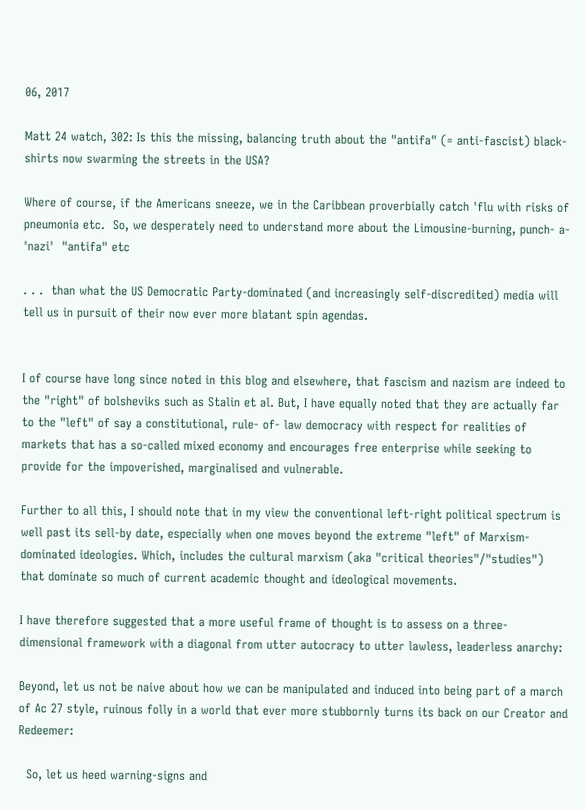06, 2017

Matt 24 watch, 302: Is this the missing, balancing truth about the "antifa" (= anti-fascist) black-shirts now swarming the streets in the USA?

Where of course, if the Americans sneeze, we in the Caribbean proverbially catch 'flu with risks of pneumonia etc.  So, we desperately need to understand more about the Limousine-burning, punch- a- 'nazi'  "antifa" etc

. . .  than what the US Democratic Party-dominated (and increasingly self-discredited) media will tell us in pursuit of their now ever more blatant spin agendas.


I of course have long since noted in this blog and elsewhere, that fascism and nazism are indeed to the "right" of bolsheviks such as Stalin et al. But, I have equally noted that they are actually far to the "left" of say a constitutional, rule- of- law democracy with respect for realities of markets that has a so-called mixed economy and encourages free enterprise while seeking to provide for the impoverished, marginalised and vulnerable.

Further to all this, I should note that in my view the conventional left-right political spectrum is well past its sell-by date, especially when one moves beyond the extreme "left" of Marxism-dominated ideologies. Which, includes the cultural marxism (aka "critical theories"/"studies") that dominate so much of current academic thought and ideological movements.

I have therefore suggested that a more useful frame of thought is to assess on a three-dimensional framework with a diagonal from utter autocracy to utter lawless, leaderless anarchy:

Beyond, let us not be naive about how we can be manipulated and induced into being part of a march of Ac 27 style, ruinous folly in a world that ever more stubbornly turns its back on our Creator and Redeemer:

  So, let us heed warning-signs and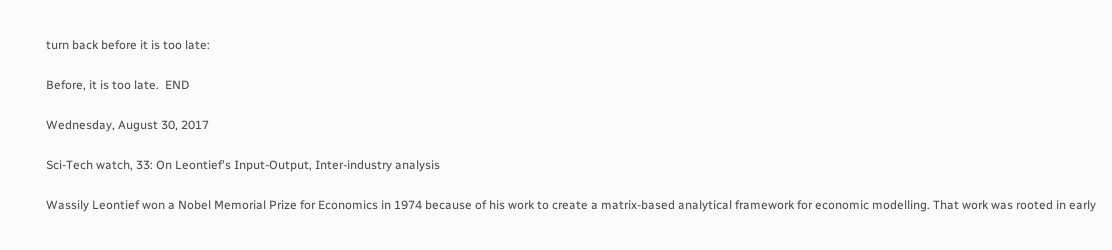turn back before it is too late:

Before, it is too late.  END

Wednesday, August 30, 2017

Sci-Tech watch, 33: On Leontief's Input-Output, Inter-industry analysis

Wassily Leontief won a Nobel Memorial Prize for Economics in 1974 because of his work to create a matrix-based analytical framework for economic modelling. That work was rooted in early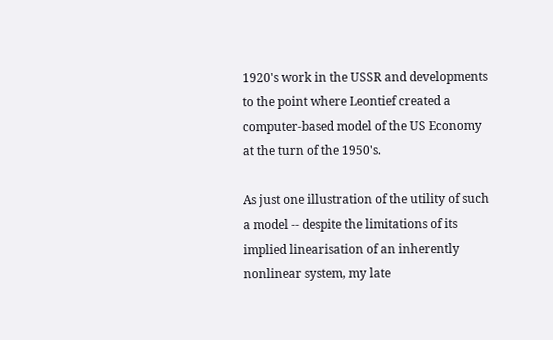1920's work in the USSR and developments to the point where Leontief created a computer-based model of the US Economy at the turn of the 1950's.

As just one illustration of the utility of such a model -- despite the limitations of its implied linearisation of an inherently nonlinear system, my late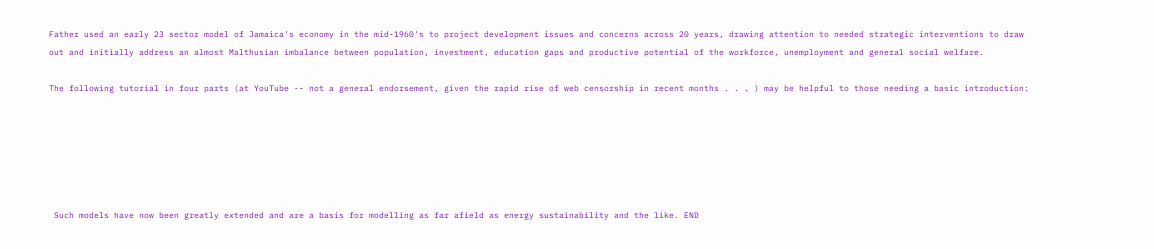Father used an early 23 sector model of Jamaica's economy in the mid-1960's to project development issues and concerns across 20 years, drawing attention to needed strategic interventions to draw out and initially address an almost Malthusian imbalance between population, investment, education gaps and productive potential of the workforce, unemployment and general social welfare.

The following tutorial in four parts (at YouTube -- not a general endorsement, given the rapid rise of web censorship in recent months . . . ) may be helpful to those needing a basic introduction:






 Such models have now been greatly extended and are a basis for modelling as far afield as energy sustainability and the like. END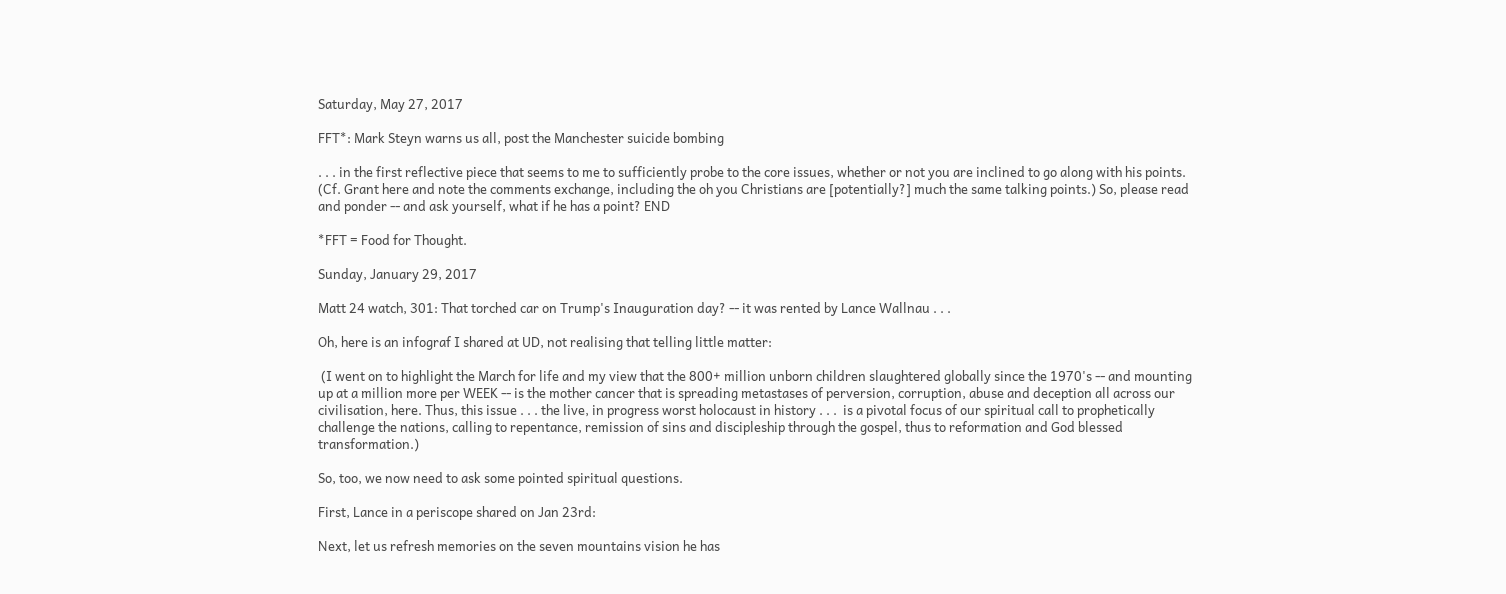Saturday, May 27, 2017

FFT*: Mark Steyn warns us all, post the Manchester suicide bombing

. . . in the first reflective piece that seems to me to sufficiently probe to the core issues, whether or not you are inclined to go along with his points. (Cf. Grant here and note the comments exchange, including the oh you Christians are [potentially?] much the same talking points.) So, please read and ponder -- and ask yourself, what if he has a point? END

*FFT = Food for Thought.

Sunday, January 29, 2017

Matt 24 watch, 301: That torched car on Trump's Inauguration day? -- it was rented by Lance Wallnau . . .

Oh, here is an infograf I shared at UD, not realising that telling little matter:

 (I went on to highlight the March for life and my view that the 800+ million unborn children slaughtered globally since the 1970's -- and mounting up at a million more per WEEK -- is the mother cancer that is spreading metastases of perversion, corruption, abuse and deception all across our civilisation, here. Thus, this issue . . . the live, in progress worst holocaust in history . . .  is a pivotal focus of our spiritual call to prophetically challenge the nations, calling to repentance, remission of sins and discipleship through the gospel, thus to reformation and God blessed transformation.)

So, too, we now need to ask some pointed spiritual questions.

First, Lance in a periscope shared on Jan 23rd:

Next, let us refresh memories on the seven mountains vision he has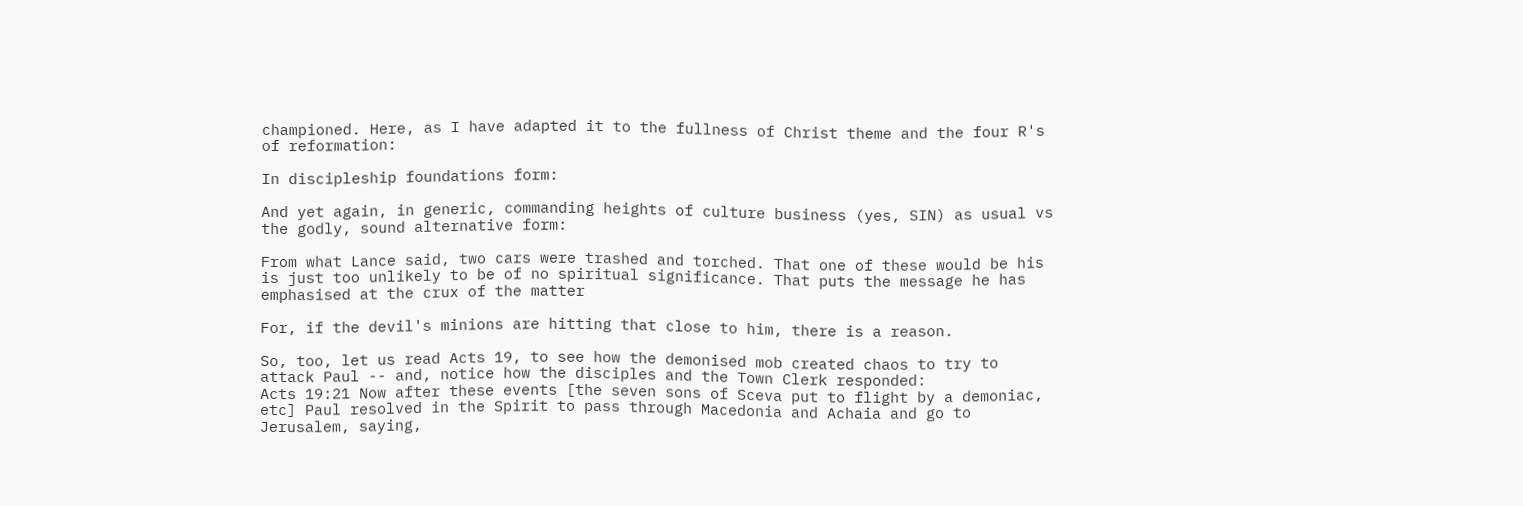championed. Here, as I have adapted it to the fullness of Christ theme and the four R's of reformation:

In discipleship foundations form:

And yet again, in generic, commanding heights of culture business (yes, SIN) as usual vs  the godly, sound alternative form:

From what Lance said, two cars were trashed and torched. That one of these would be his is just too unlikely to be of no spiritual significance. That puts the message he has emphasised at the crux of the matter

For, if the devil's minions are hitting that close to him, there is a reason.

So, too, let us read Acts 19, to see how the demonised mob created chaos to try to attack Paul -- and, notice how the disciples and the Town Clerk responded:
Acts 19:21 Now after these events [the seven sons of Sceva put to flight by a demoniac, etc] Paul resolved in the Spirit to pass through Macedonia and Achaia and go to Jerusalem, saying,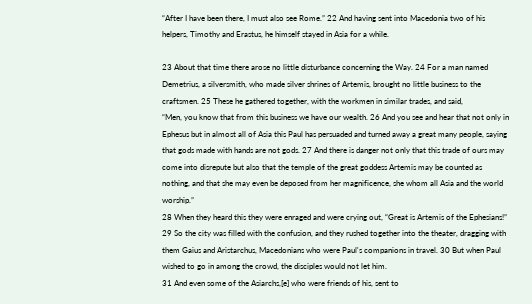“After I have been there, I must also see Rome.” 22 And having sent into Macedonia two of his helpers, Timothy and Erastus, he himself stayed in Asia for a while.

23 About that time there arose no little disturbance concerning the Way. 24 For a man named Demetrius, a silversmith, who made silver shrines of Artemis, brought no little business to the craftsmen. 25 These he gathered together, with the workmen in similar trades, and said,
“Men, you know that from this business we have our wealth. 26 And you see and hear that not only in Ephesus but in almost all of Asia this Paul has persuaded and turned away a great many people, saying that gods made with hands are not gods. 27 And there is danger not only that this trade of ours may come into disrepute but also that the temple of the great goddess Artemis may be counted as nothing, and that she may even be deposed from her magnificence, she whom all Asia and the world worship.”
28 When they heard this they were enraged and were crying out, “Great is Artemis of the Ephesians!” 29 So the city was filled with the confusion, and they rushed together into the theater, dragging with them Gaius and Aristarchus, Macedonians who were Paul's companions in travel. 30 But when Paul wished to go in among the crowd, the disciples would not let him.
31 And even some of the Asiarchs,[e] who were friends of his, sent to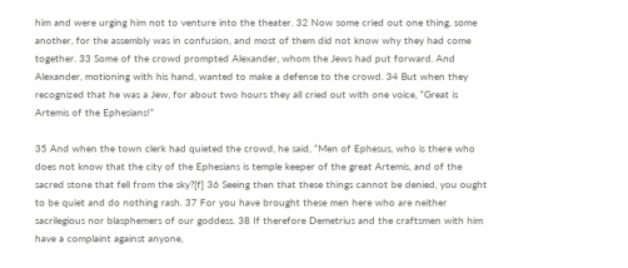him and were urging him not to venture into the theater. 32 Now some cried out one thing, some another, for the assembly was in confusion, and most of them did not know why they had come together. 33 Some of the crowd prompted Alexander, whom the Jews had put forward. And Alexander, motioning with his hand, wanted to make a defense to the crowd. 34 But when they recognized that he was a Jew, for about two hours they all cried out with one voice, “Great is Artemis of the Ephesians!”

35 And when the town clerk had quieted the crowd, he said, “Men of Ephesus, who is there who does not know that the city of the Ephesians is temple keeper of the great Artemis, and of the sacred stone that fell from the sky?[f] 36 Seeing then that these things cannot be denied, you ought to be quiet and do nothing rash. 37 For you have brought these men here who are neither sacrilegious nor blasphemers of our goddess. 38 If therefore Demetrius and the craftsmen with him have a complaint against anyone,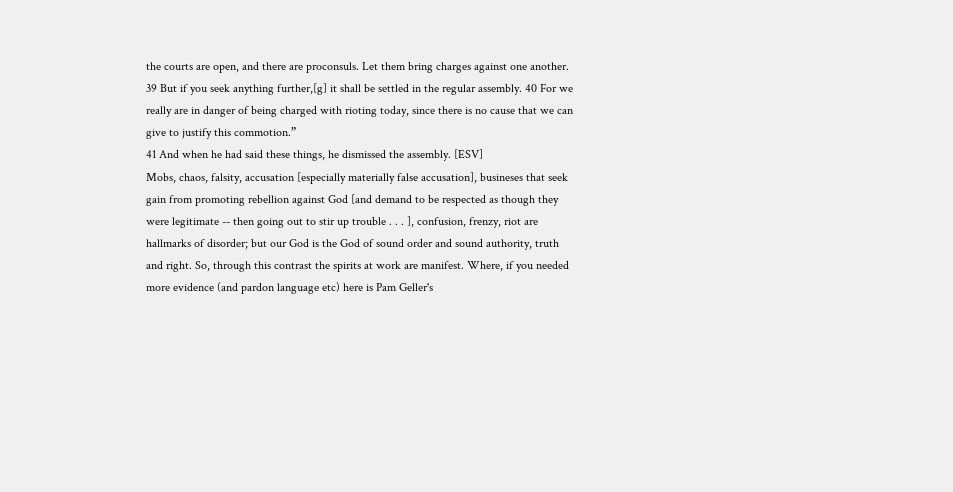the courts are open, and there are proconsuls. Let them bring charges against one another.
39 But if you seek anything further,[g] it shall be settled in the regular assembly. 40 For we really are in danger of being charged with rioting today, since there is no cause that we can give to justify this commotion.”
41 And when he had said these things, he dismissed the assembly. [ESV]
Mobs, chaos, falsity, accusation [especially materially false accusation], busineses that seek gain from promoting rebellion against God [and demand to be respected as though they were legitimate -- then going out to stir up trouble . . . ], confusion, frenzy, riot are hallmarks of disorder; but our God is the God of sound order and sound authority, truth and right. So, through this contrast the spirits at work are manifest. Where, if you needed more evidence (and pardon language etc) here is Pam Geller's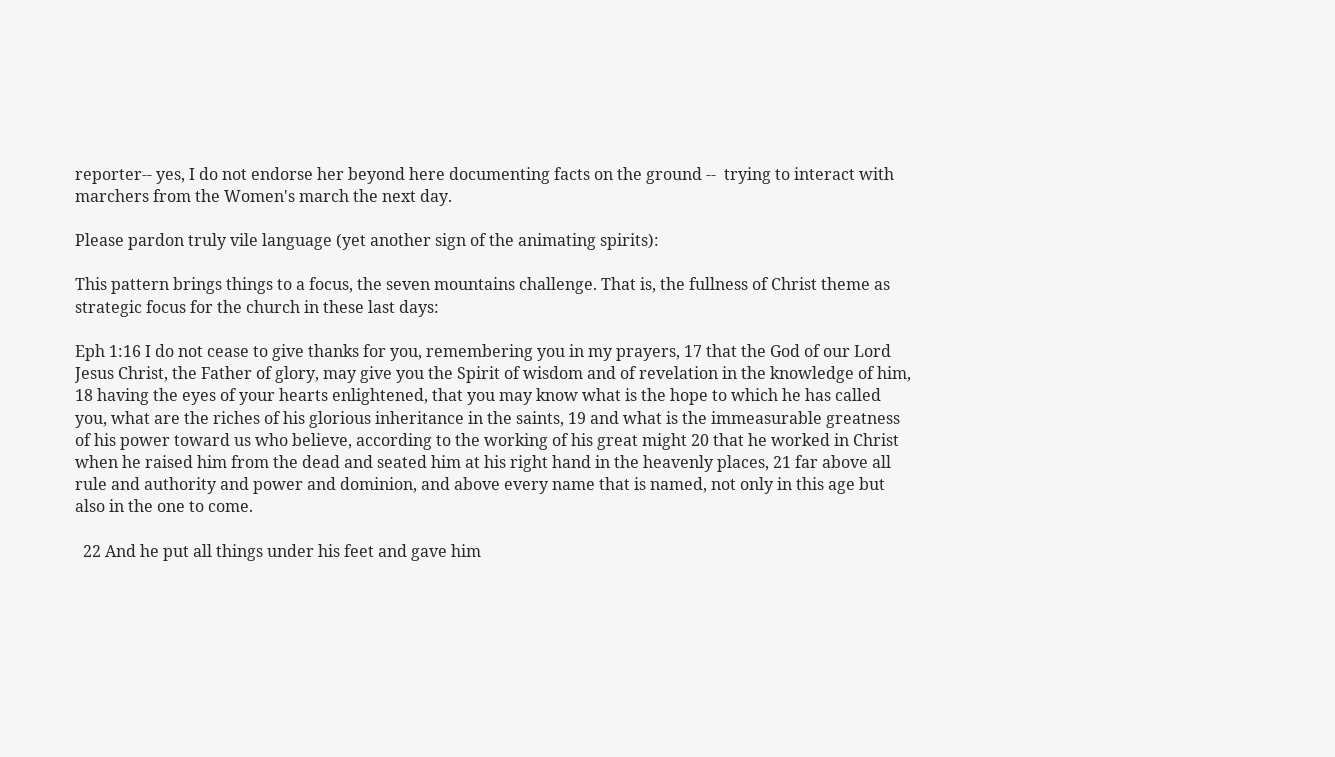reporter-- yes, I do not endorse her beyond here documenting facts on the ground --  trying to interact with marchers from the Women's march the next day.

Please pardon truly vile language (yet another sign of the animating spirits):

This pattern brings things to a focus, the seven mountains challenge. That is, the fullness of Christ theme as strategic focus for the church in these last days:

Eph 1:16 I do not cease to give thanks for you, remembering you in my prayers, 17 that the God of our Lord Jesus Christ, the Father of glory, may give you the Spirit of wisdom and of revelation in the knowledge of him, 18 having the eyes of your hearts enlightened, that you may know what is the hope to which he has called you, what are the riches of his glorious inheritance in the saints, 19 and what is the immeasurable greatness of his power toward us who believe, according to the working of his great might 20 that he worked in Christ when he raised him from the dead and seated him at his right hand in the heavenly places, 21 far above all rule and authority and power and dominion, and above every name that is named, not only in this age but also in the one to come.

  22 And he put all things under his feet and gave him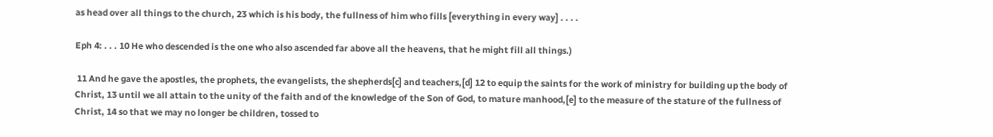as head over all things to the church, 23 which is his body, the fullness of him who fills [everything in every way] . . . .

Eph 4: . . . 10 He who descended is the one who also ascended far above all the heavens, that he might fill all things.)

 11 And he gave the apostles, the prophets, the evangelists, the shepherds[c] and teachers,[d] 12 to equip the saints for the work of ministry for building up the body of Christ, 13 until we all attain to the unity of the faith and of the knowledge of the Son of God, to mature manhood,[e] to the measure of the stature of the fullness of Christ, 14 so that we may no longer be children, tossed to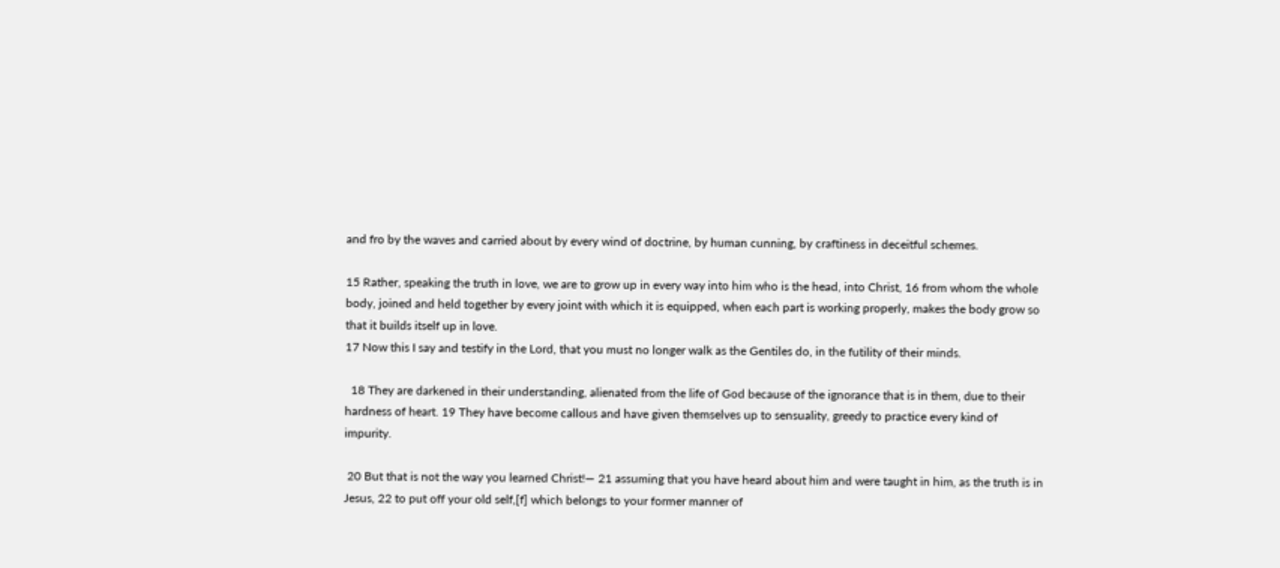and fro by the waves and carried about by every wind of doctrine, by human cunning, by craftiness in deceitful schemes.

15 Rather, speaking the truth in love, we are to grow up in every way into him who is the head, into Christ, 16 from whom the whole body, joined and held together by every joint with which it is equipped, when each part is working properly, makes the body grow so that it builds itself up in love.
17 Now this I say and testify in the Lord, that you must no longer walk as the Gentiles do, in the futility of their minds.

  18 They are darkened in their understanding, alienated from the life of God because of the ignorance that is in them, due to their hardness of heart. 19 They have become callous and have given themselves up to sensuality, greedy to practice every kind of impurity.

 20 But that is not the way you learned Christ!— 21 assuming that you have heard about him and were taught in him, as the truth is in Jesus, 22 to put off your old self,[f] which belongs to your former manner of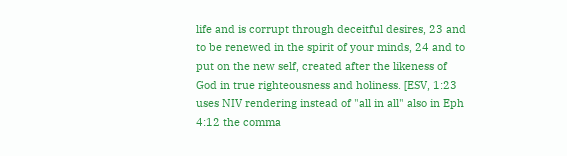life and is corrupt through deceitful desires, 23 and to be renewed in the spirit of your minds, 24 and to put on the new self, created after the likeness of God in true righteousness and holiness. [ESV, 1:23 uses NIV rendering instead of "all in all" also in Eph 4:12 the comma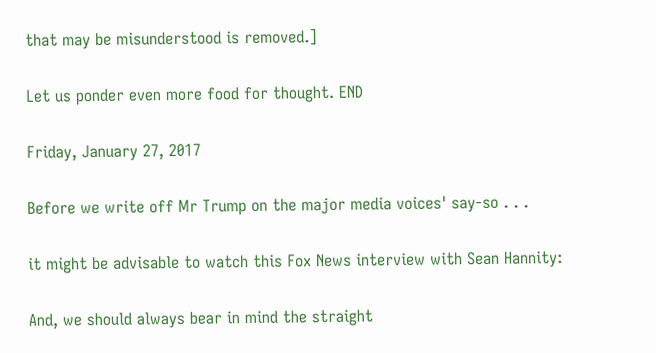that may be misunderstood is removed.]

Let us ponder even more food for thought. END

Friday, January 27, 2017

Before we write off Mr Trump on the major media voices' say-so . . .

it might be advisable to watch this Fox News interview with Sean Hannity:

And, we should always bear in mind the straight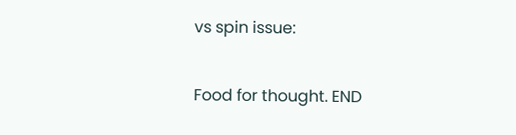vs spin issue:

Food for thought. END